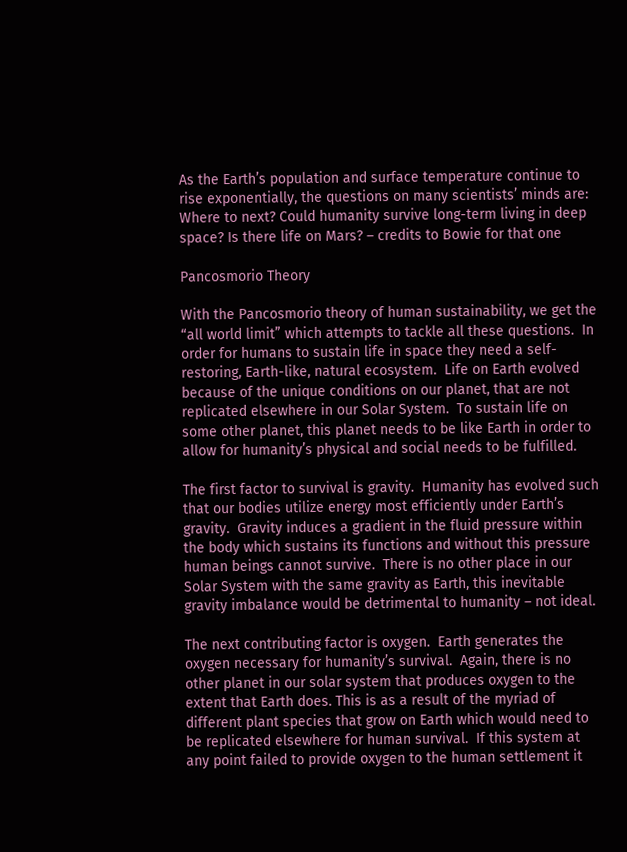As the Earth’s population and surface temperature continue to rise exponentially, the questions on many scientists’ minds are: Where to next? Could humanity survive long-term living in deep space? Is there life on Mars? – credits to Bowie for that one

Pancosmorio Theory

With the Pancosmorio theory of human sustainability, we get the “all world limit” which attempts to tackle all these questions.  In order for humans to sustain life in space they need a self-restoring, Earth-like, natural ecosystem.  Life on Earth evolved because of the unique conditions on our planet, that are not replicated elsewhere in our Solar System.  To sustain life on some other planet, this planet needs to be like Earth in order to allow for humanity’s physical and social needs to be fulfilled.

The first factor to survival is gravity.  Humanity has evolved such that our bodies utilize energy most efficiently under Earth’s gravity.  Gravity induces a gradient in the fluid pressure within the body which sustains its functions and without this pressure human beings cannot survive.  There is no other place in our Solar System with the same gravity as Earth, this inevitable gravity imbalance would be detrimental to humanity – not ideal.

The next contributing factor is oxygen.  Earth generates the oxygen necessary for humanity’s survival.  Again, there is no other planet in our solar system that produces oxygen to the extent that Earth does. This is as a result of the myriad of different plant species that grow on Earth which would need to be replicated elsewhere for human survival.  If this system at any point failed to provide oxygen to the human settlement it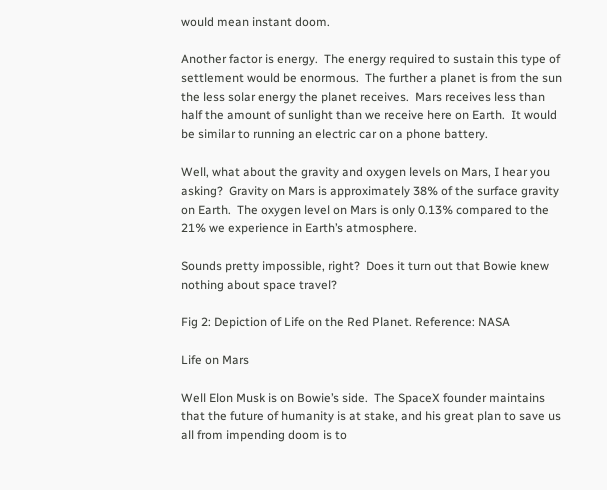would mean instant doom.

Another factor is energy.  The energy required to sustain this type of settlement would be enormous.  The further a planet is from the sun the less solar energy the planet receives.  Mars receives less than half the amount of sunlight than we receive here on Earth.  It would be similar to running an electric car on a phone battery.

Well, what about the gravity and oxygen levels on Mars, I hear you asking?  Gravity on Mars is approximately 38% of the surface gravity on Earth.  The oxygen level on Mars is only 0.13% compared to the 21% we experience in Earth’s atmosphere.

Sounds pretty impossible, right?  Does it turn out that Bowie knew nothing about space travel?

Fig 2: Depiction of Life on the Red Planet. Reference: NASA

Life on Mars

Well Elon Musk is on Bowie’s side.  The SpaceX founder maintains that the future of humanity is at stake, and his great plan to save us all from impending doom is to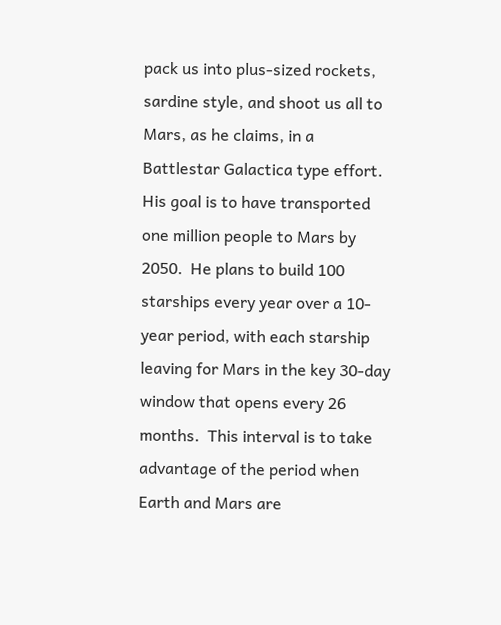pack us into plus-sized rockets, sardine style, and shoot us all to Mars, as he claims, in a Battlestar Galactica type effort.  His goal is to have transported one million people to Mars by 2050.  He plans to build 100 starships every year over a 10-year period, with each starship leaving for Mars in the key 30-day window that opens every 26 months.  This interval is to take advantage of the period when Earth and Mars are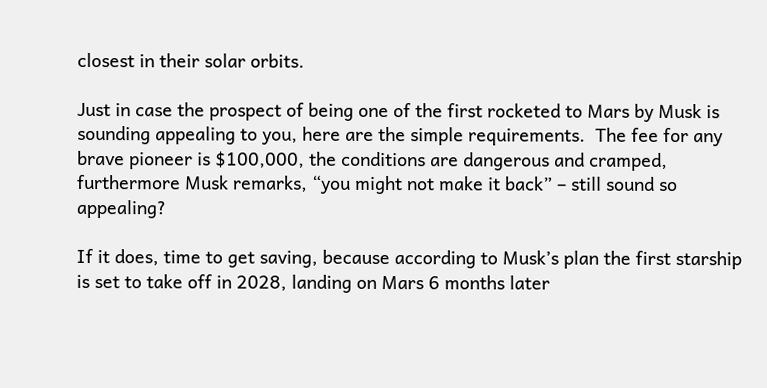closest in their solar orbits.

Just in case the prospect of being one of the first rocketed to Mars by Musk is sounding appealing to you, here are the simple requirements.  The fee for any brave pioneer is $100,000, the conditions are dangerous and cramped, furthermore Musk remarks, “you might not make it back” – still sound so appealing?

If it does, time to get saving, because according to Musk’s plan the first starship is set to take off in 2028, landing on Mars 6 months later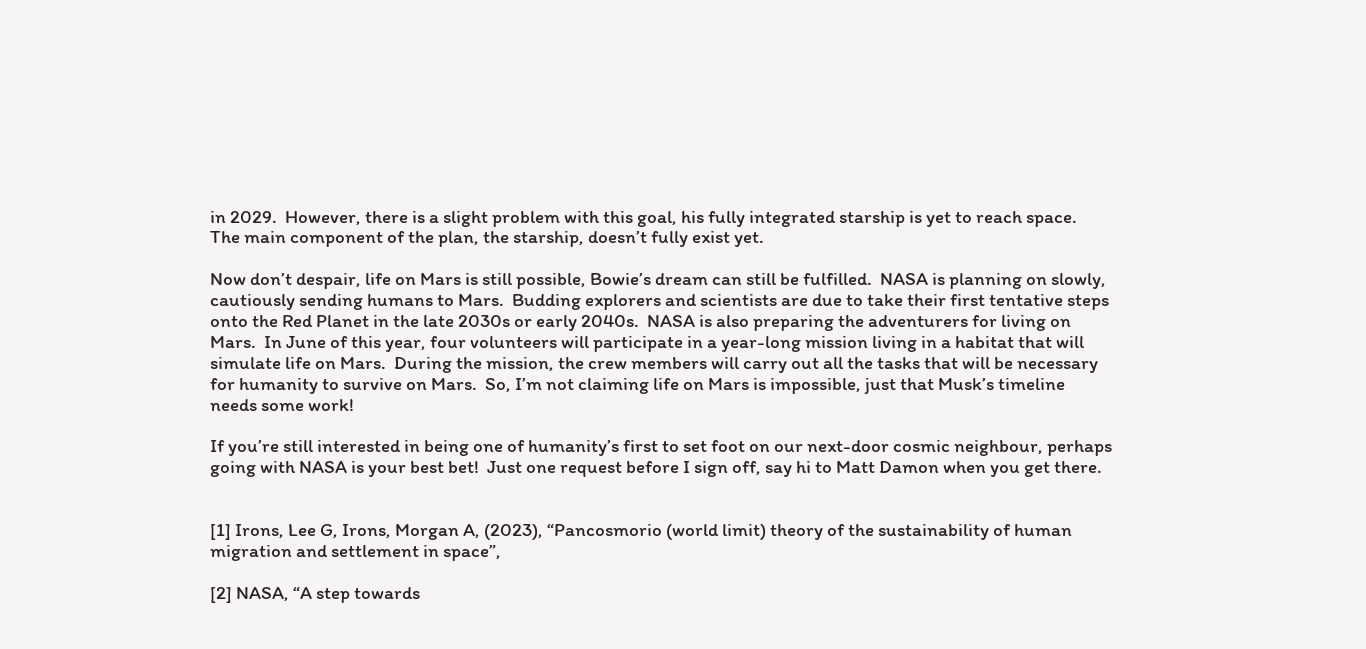in 2029.  However, there is a slight problem with this goal, his fully integrated starship is yet to reach space.  The main component of the plan, the starship, doesn’t fully exist yet.

Now don’t despair, life on Mars is still possible, Bowie’s dream can still be fulfilled.  NASA is planning on slowly, cautiously sending humans to Mars.  Budding explorers and scientists are due to take their first tentative steps onto the Red Planet in the late 2030s or early 2040s.  NASA is also preparing the adventurers for living on Mars.  In June of this year, four volunteers will participate in a year-long mission living in a habitat that will simulate life on Mars.  During the mission, the crew members will carry out all the tasks that will be necessary for humanity to survive on Mars.  So, I’m not claiming life on Mars is impossible, just that Musk’s timeline needs some work!

If you’re still interested in being one of humanity’s first to set foot on our next-door cosmic neighbour, perhaps going with NASA is your best bet!  Just one request before I sign off, say hi to Matt Damon when you get there.


[1] Irons, Lee G, Irons, Morgan A, (2023), “Pancosmorio (world limit) theory of the sustainability of human migration and settlement in space”,

[2] NASA, “A step towards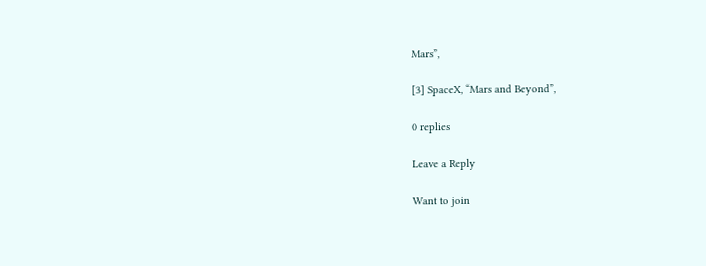Mars”,

[3] SpaceX, “Mars and Beyond”,

0 replies

Leave a Reply

Want to join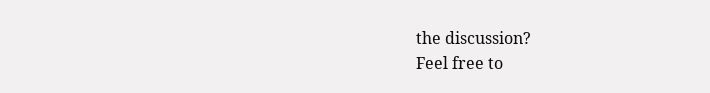the discussion?
Feel free to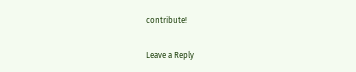contribute!

Leave a Reply